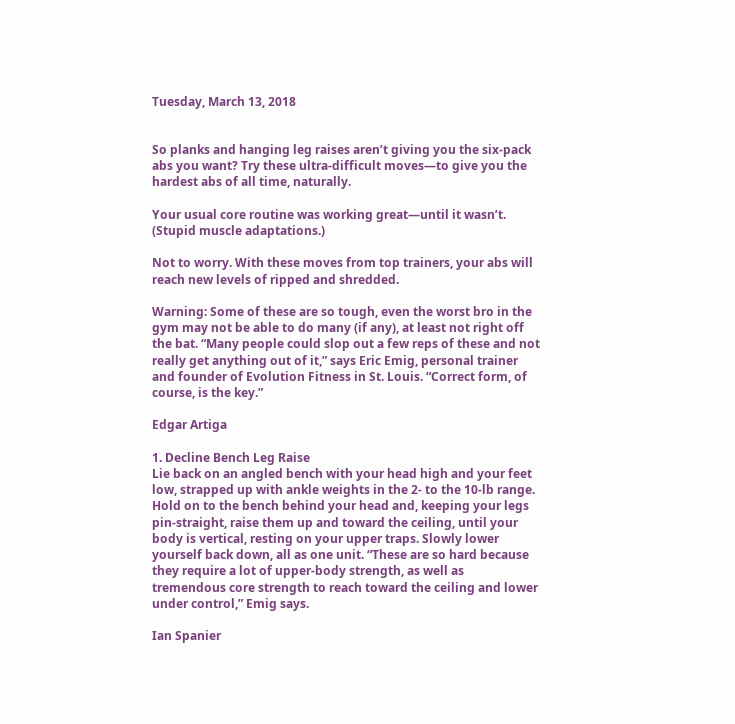Tuesday, March 13, 2018


So planks and hanging leg raises aren’t giving you the six-pack abs you want? Try these ultra-difficult moves—to give you the hardest abs of all time, naturally.

Your usual core routine was working great—until it wasn’t. (Stupid muscle adaptations.)

Not to worry. With these moves from top trainers, your abs will reach new levels of ripped and shredded.

Warning: Some of these are so tough, even the worst bro in the gym may not be able to do many (if any), at least not right off the bat. “Many people could slop out a few reps of these and not really get anything out of it,” says Eric Emig, personal trainer and founder of Evolution Fitness in St. Louis. “Correct form, of course, is the key.”

Edgar Artiga

1. Decline Bench Leg Raise
Lie back on an angled bench with your head high and your feet low, strapped up with ankle weights in the 2- to the 10-lb range. Hold on to the bench behind your head and, keeping your legs pin-straight, raise them up and toward the ceiling, until your body is vertical, resting on your upper traps. Slowly lower yourself back down, all as one unit. “These are so hard because they require a lot of upper-body strength, as well as tremendous core strength to reach toward the ceiling and lower under control,” Emig says.

Ian Spanier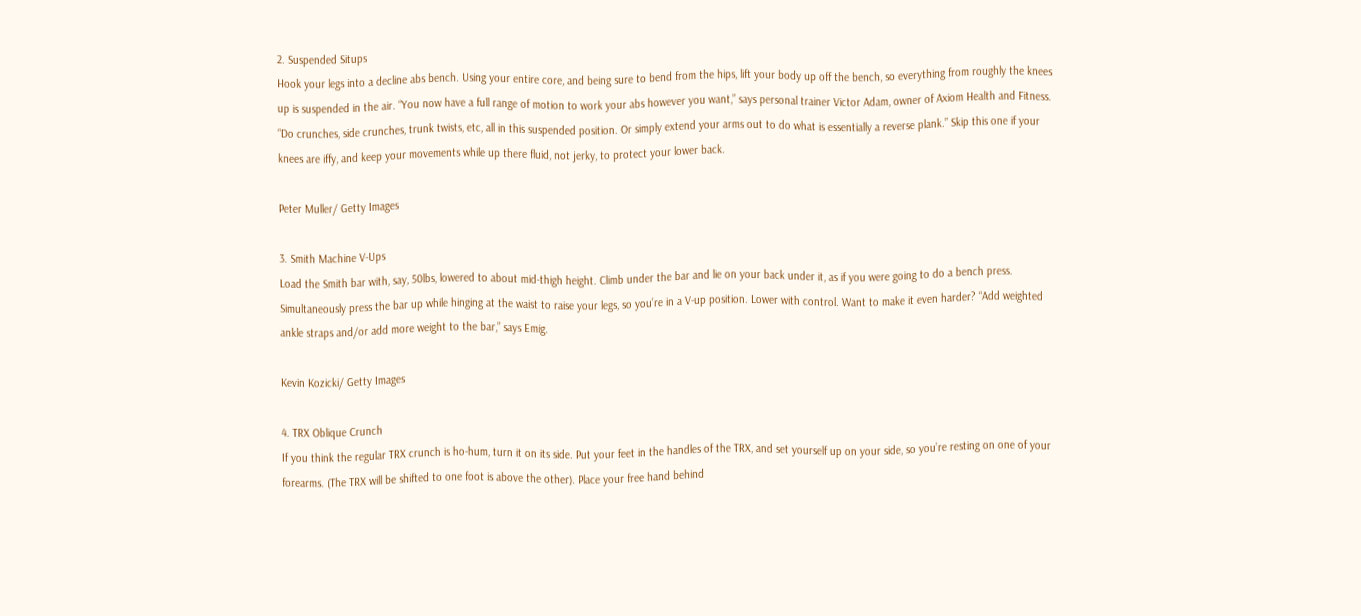2. Suspended Situps
Hook your legs into a decline abs bench. Using your entire core, and being sure to bend from the hips, lift your body up off the bench, so everything from roughly the knees up is suspended in the air. “You now have a full range of motion to work your abs however you want,” says personal trainer Victor Adam, owner of Axiom Health and Fitness. “Do crunches, side crunches, trunk twists, etc, all in this suspended position. Or simply extend your arms out to do what is essentially a reverse plank.” Skip this one if your knees are iffy, and keep your movements while up there fluid, not jerky, to protect your lower back.

Peter Muller/ Getty Images

3. Smith Machine V-Ups
Load the Smith bar with, say, 50lbs, lowered to about mid-thigh height. Climb under the bar and lie on your back under it, as if you were going to do a bench press. Simultaneously press the bar up while hinging at the waist to raise your legs, so you’re in a V-up position. Lower with control. Want to make it even harder? “Add weighted ankle straps and/or add more weight to the bar,” says Emig.

Kevin Kozicki/ Getty Images

4. TRX Oblique Crunch
If you think the regular TRX crunch is ho-hum, turn it on its side. Put your feet in the handles of the TRX, and set yourself up on your side, so you’re resting on one of your forearms. (The TRX will be shifted to one foot is above the other). Place your free hand behind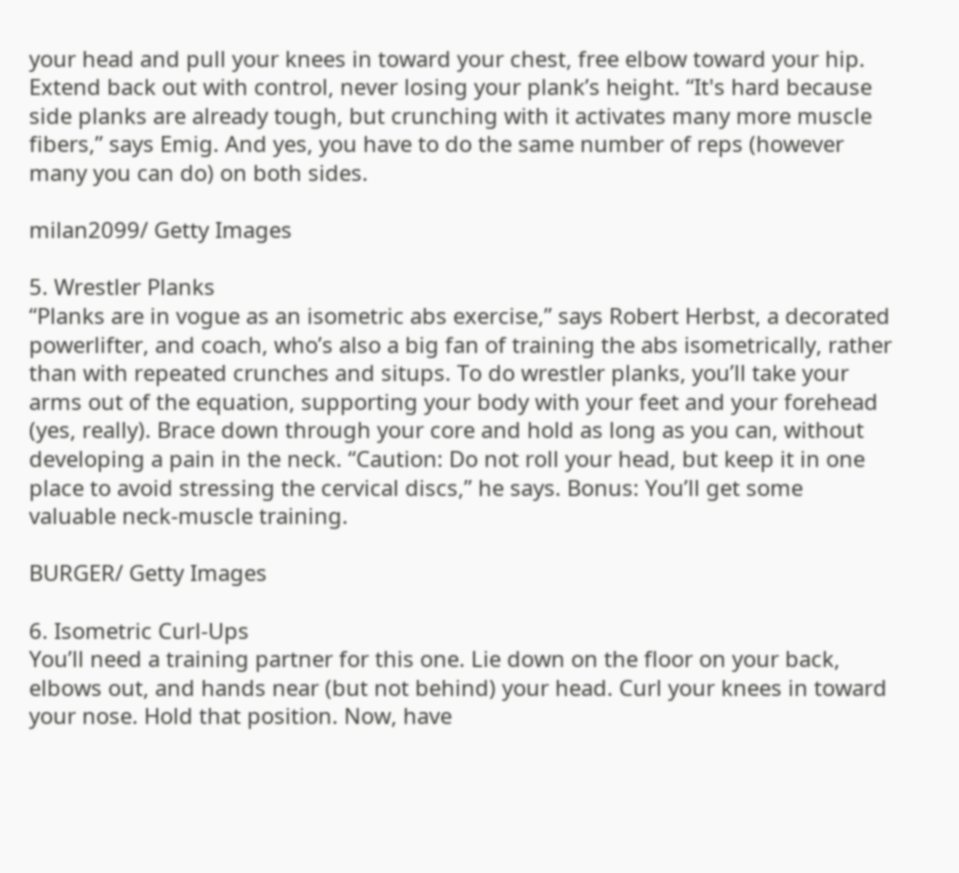your head and pull your knees in toward your chest, free elbow toward your hip. Extend back out with control, never losing your plank’s height. “It's hard because side planks are already tough, but crunching with it activates many more muscle fibers,” says Emig. And yes, you have to do the same number of reps (however many you can do) on both sides.

milan2099/ Getty Images

5. Wrestler Planks
“Planks are in vogue as an isometric abs exercise,” says Robert Herbst, a decorated powerlifter, and coach, who’s also a big fan of training the abs isometrically, rather than with repeated crunches and situps. To do wrestler planks, you’ll take your arms out of the equation, supporting your body with your feet and your forehead (yes, really). Brace down through your core and hold as long as you can, without developing a pain in the neck. “Caution: Do not roll your head, but keep it in one place to avoid stressing the cervical discs,” he says. Bonus: You’ll get some valuable neck-muscle training.

BURGER/ Getty Images

6. Isometric Curl-Ups
You’ll need a training partner for this one. Lie down on the floor on your back, elbows out, and hands near (but not behind) your head. Curl your knees in toward your nose. Hold that position. Now, have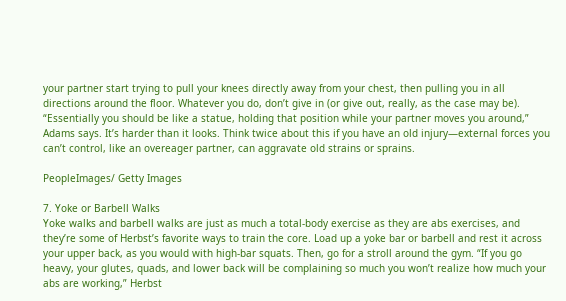your partner start trying to pull your knees directly away from your chest, then pulling you in all directions around the floor. Whatever you do, don’t give in (or give out, really, as the case may be). “Essentially you should be like a statue, holding that position while your partner moves you around,” Adams says. It’s harder than it looks. Think twice about this if you have an old injury—external forces you can’t control, like an overeager partner, can aggravate old strains or sprains.

PeopleImages/ Getty Images

7. Yoke or Barbell Walks
Yoke walks and barbell walks are just as much a total-body exercise as they are abs exercises, and they’re some of Herbst’s favorite ways to train the core. Load up a yoke bar or barbell and rest it across your upper back, as you would with high-bar squats. Then, go for a stroll around the gym. “If you go heavy, your glutes, quads, and lower back will be complaining so much you won’t realize how much your abs are working,” Herbst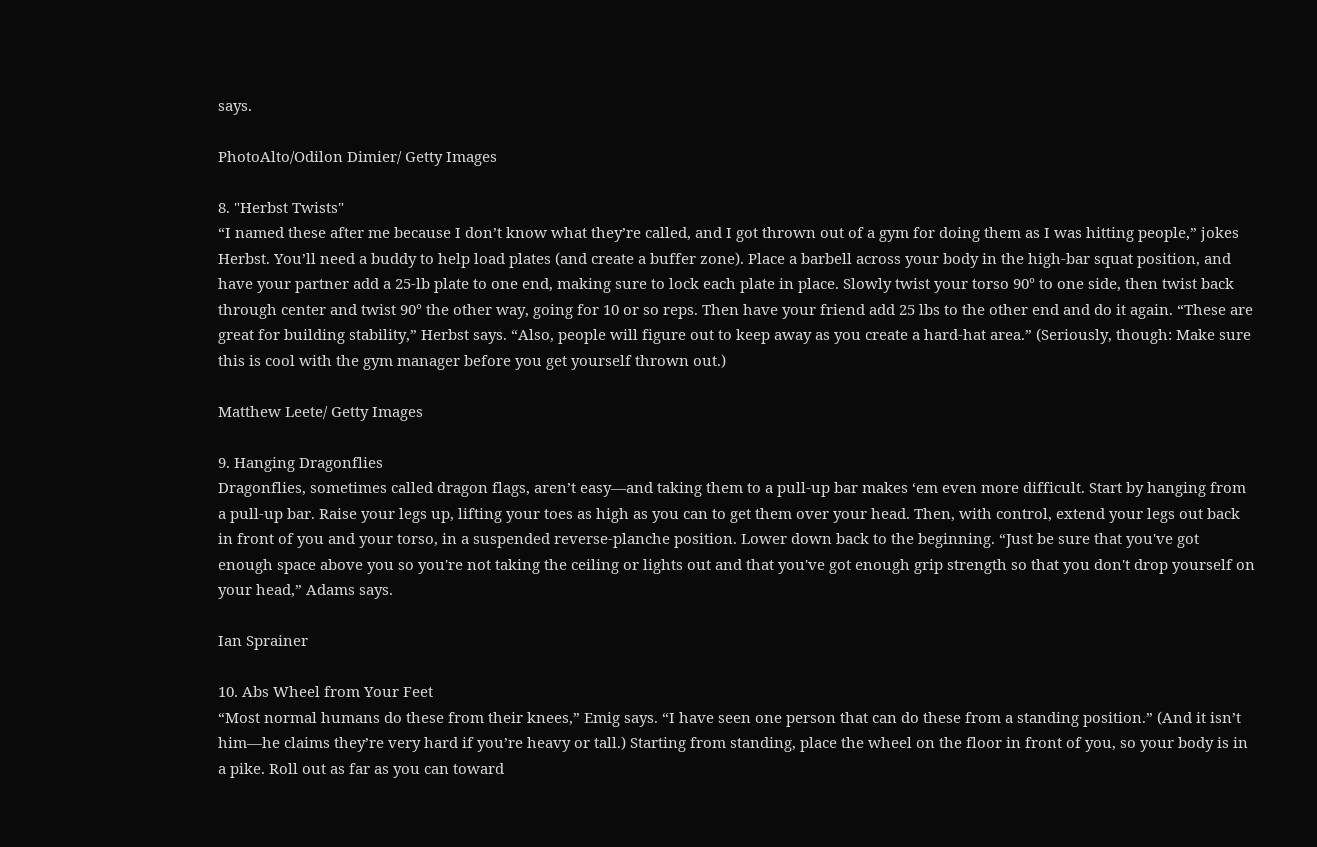says.

PhotoAlto/Odilon Dimier/ Getty Images

8. "Herbst Twists"
“I named these after me because I don’t know what they’re called, and I got thrown out of a gym for doing them as I was hitting people,” jokes Herbst. You’ll need a buddy to help load plates (and create a buffer zone). Place a barbell across your body in the high-bar squat position, and have your partner add a 25-lb plate to one end, making sure to lock each plate in place. Slowly twist your torso 90° to one side, then twist back through center and twist 90° the other way, going for 10 or so reps. Then have your friend add 25 lbs to the other end and do it again. “These are great for building stability,” Herbst says. “Also, people will figure out to keep away as you create a hard-hat area.” (Seriously, though: Make sure this is cool with the gym manager before you get yourself thrown out.)

Matthew Leete/ Getty Images

9. Hanging Dragonflies
Dragonflies, sometimes called dragon flags, aren’t easy—and taking them to a pull-up bar makes ‘em even more difficult. Start by hanging from a pull-up bar. Raise your legs up, lifting your toes as high as you can to get them over your head. Then, with control, extend your legs out back in front of you and your torso, in a suspended reverse-planche position. Lower down back to the beginning. “Just be sure that you've got enough space above you so you're not taking the ceiling or lights out and that you've got enough grip strength so that you don't drop yourself on your head,” Adams says.

Ian Sprainer

10. Abs Wheel from Your Feet
“Most normal humans do these from their knees,” Emig says. “I have seen one person that can do these from a standing position.” (And it isn’t him—he claims they’re very hard if you’re heavy or tall.) Starting from standing, place the wheel on the floor in front of you, so your body is in a pike. Roll out as far as you can toward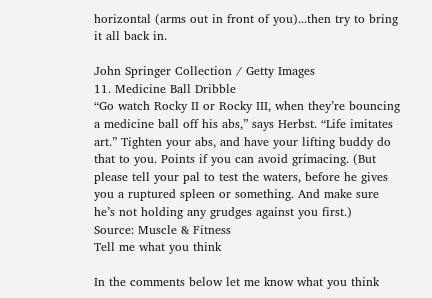horizontal (arms out in front of you)...then try to bring it all back in.

John Springer Collection / Getty Images
11. Medicine Ball Dribble
“Go watch Rocky II or Rocky III, when they’re bouncing a medicine ball off his abs,” says Herbst. “Life imitates art.” Tighten your abs, and have your lifting buddy do that to you. Points if you can avoid grimacing. (But please tell your pal to test the waters, before he gives you a ruptured spleen or something. And make sure he’s not holding any grudges against you first.)
Source: Muscle & Fitness
Tell me what you think

In the comments below let me know what you think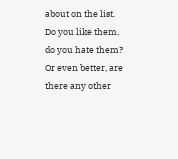about on the list. Do you like them, do you hate them?
Or even better, are there any other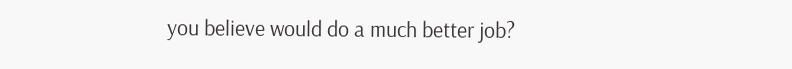you believe would do a much better job?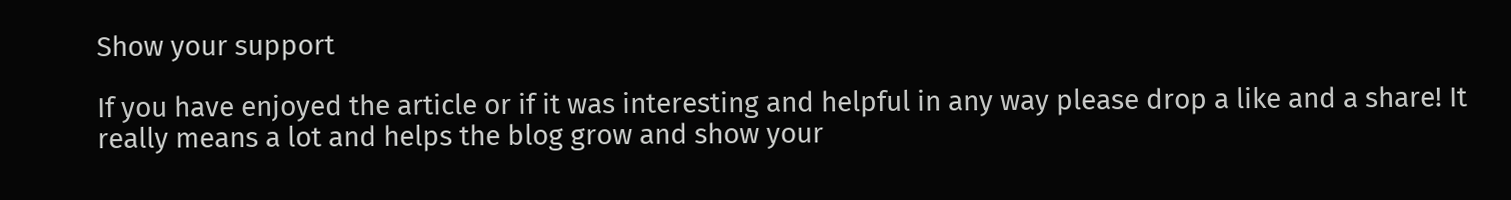Show your support

If you have enjoyed the article or if it was interesting and helpful in any way please drop a like and a share! It really means a lot and helps the blog grow and show your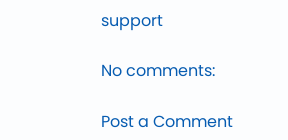support

No comments:

Post a Comment